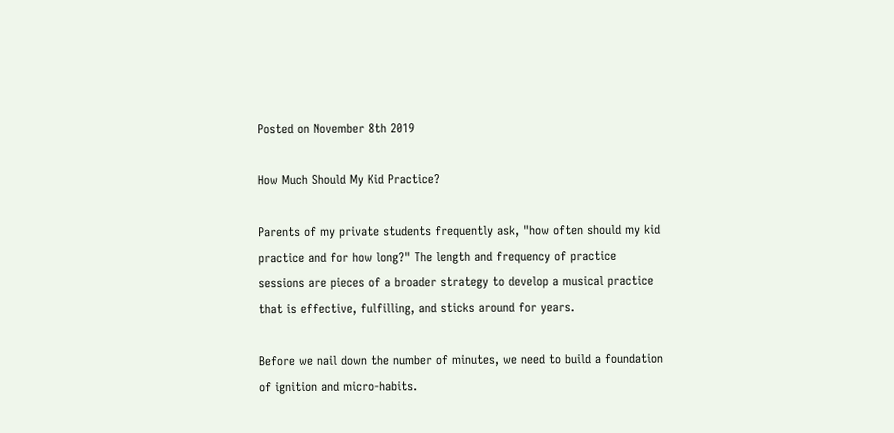Posted on November 8th 2019

How Much Should My Kid Practice?

Parents of my private students frequently ask, "how often should my kid practice and for how long?" The length and frequency of practice sessions are pieces of a broader strategy to develop a musical practice that is effective, fulfilling, and sticks around for years.

Before we nail down the number of minutes, we need to build a foundation of ignition and micro-habits.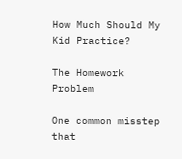How Much Should My Kid Practice?

The Homework Problem

One common misstep that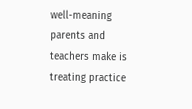well-meaning parents and teachers make is treating practice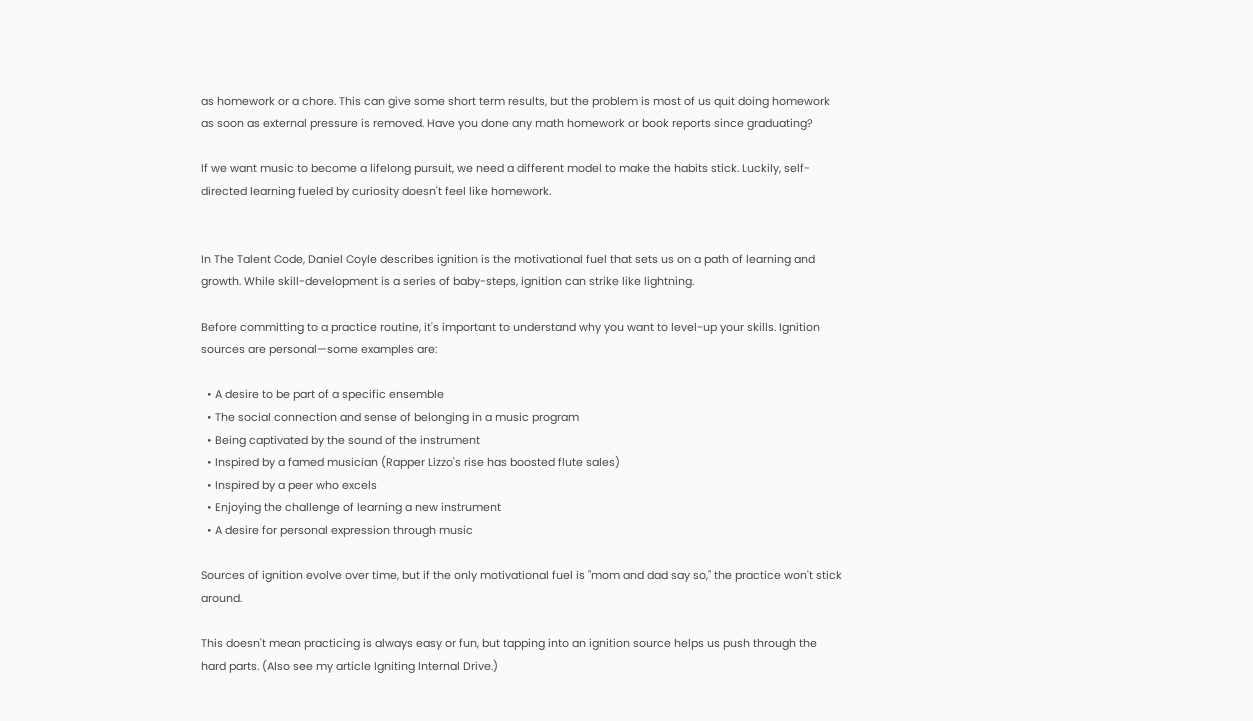as homework or a chore. This can give some short term results, but the problem is most of us quit doing homework as soon as external pressure is removed. Have you done any math homework or book reports since graduating?

If we want music to become a lifelong pursuit, we need a different model to make the habits stick. Luckily, self-directed learning fueled by curiosity doesn't feel like homework.


In The Talent Code, Daniel Coyle describes ignition is the motivational fuel that sets us on a path of learning and growth. While skill-development is a series of baby-steps, ignition can strike like lightning.

Before committing to a practice routine, it's important to understand why you want to level-up your skills. Ignition sources are personal—some examples are:

  • A desire to be part of a specific ensemble
  • The social connection and sense of belonging in a music program
  • Being captivated by the sound of the instrument
  • Inspired by a famed musician (Rapper Lizzo's rise has boosted flute sales)
  • Inspired by a peer who excels
  • Enjoying the challenge of learning a new instrument
  • A desire for personal expression through music

Sources of ignition evolve over time, but if the only motivational fuel is "mom and dad say so," the practice won't stick around.

This doesn't mean practicing is always easy or fun, but tapping into an ignition source helps us push through the hard parts. (Also see my article Igniting Internal Drive.)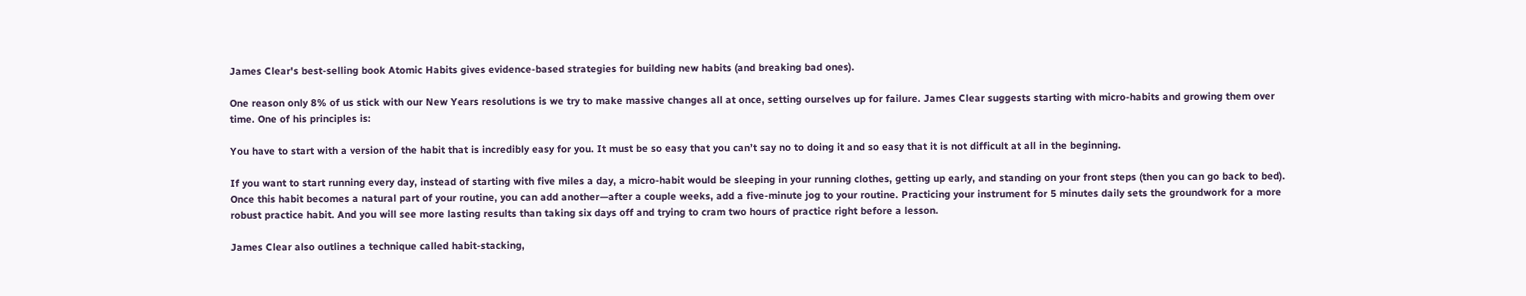James Clear's best-selling book Atomic Habits gives evidence-based strategies for building new habits (and breaking bad ones).

One reason only 8% of us stick with our New Years resolutions is we try to make massive changes all at once, setting ourselves up for failure. James Clear suggests starting with micro-habits and growing them over time. One of his principles is:

You have to start with a version of the habit that is incredibly easy for you. It must be so easy that you can’t say no to doing it and so easy that it is not difficult at all in the beginning.

If you want to start running every day, instead of starting with five miles a day, a micro-habit would be sleeping in your running clothes, getting up early, and standing on your front steps (then you can go back to bed). Once this habit becomes a natural part of your routine, you can add another—after a couple weeks, add a five-minute jog to your routine. Practicing your instrument for 5 minutes daily sets the groundwork for a more robust practice habit. And you will see more lasting results than taking six days off and trying to cram two hours of practice right before a lesson.

James Clear also outlines a technique called habit-stacking,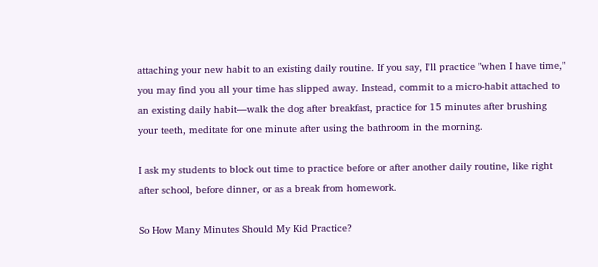attaching your new habit to an existing daily routine. If you say, I'll practice "when I have time," you may find you all your time has slipped away. Instead, commit to a micro-habit attached to an existing daily habit—walk the dog after breakfast, practice for 15 minutes after brushing your teeth, meditate for one minute after using the bathroom in the morning.

I ask my students to block out time to practice before or after another daily routine, like right after school, before dinner, or as a break from homework.

So How Many Minutes Should My Kid Practice?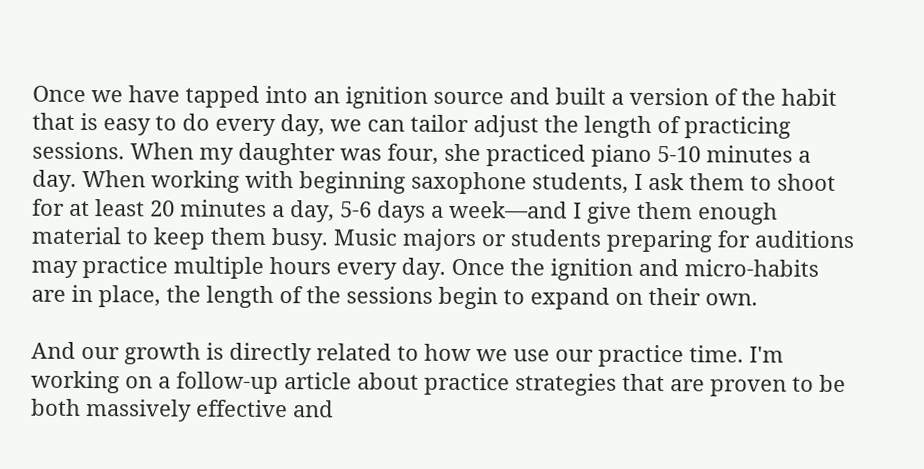Once we have tapped into an ignition source and built a version of the habit that is easy to do every day, we can tailor adjust the length of practicing sessions. When my daughter was four, she practiced piano 5-10 minutes a day. When working with beginning saxophone students, I ask them to shoot for at least 20 minutes a day, 5-6 days a week—and I give them enough material to keep them busy. Music majors or students preparing for auditions may practice multiple hours every day. Once the ignition and micro-habits are in place, the length of the sessions begin to expand on their own.

And our growth is directly related to how we use our practice time. I'm working on a follow-up article about practice strategies that are proven to be both massively effective and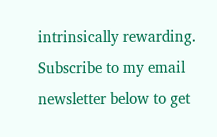intrinsically rewarding. Subscribe to my email newsletter below to get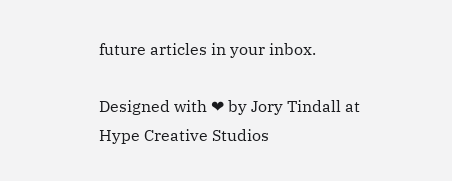future articles in your inbox.

Designed with ❤ by Jory Tindall at Hype Creative Studios